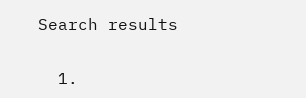Search results

  1.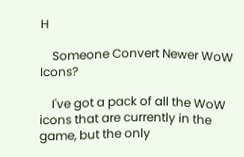H

    Someone Convert Newer WoW Icons?

    I've got a pack of all the WoW icons that are currently in the game, but the only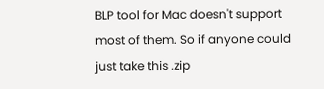BLP tool for Mac doesn't support most of them. So if anyone could just take this .zip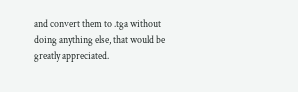and convert them to .tga without doing anything else, that would be greatly appreciated.